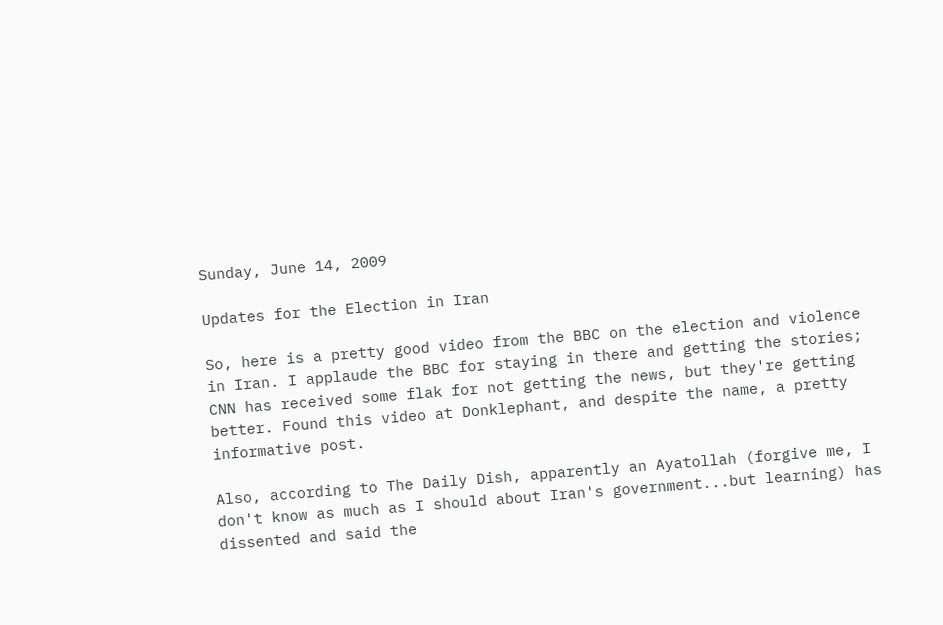Sunday, June 14, 2009

Updates for the Election in Iran

So, here is a pretty good video from the BBC on the election and violence in Iran. I applaude the BBC for staying in there and getting the stories; CNN has received some flak for not getting the news, but they're getting better. Found this video at Donklephant, and despite the name, a pretty informative post.

Also, according to The Daily Dish, apparently an Ayatollah (forgive me, I don't know as much as I should about Iran's government...but learning) has dissented and said the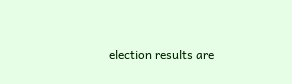election results are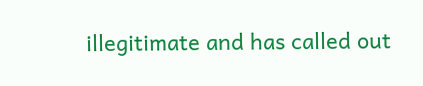illegitimate and has called out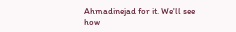Ahmadinejad for it. We'll see how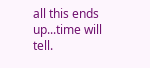all this ends up...time will tell.